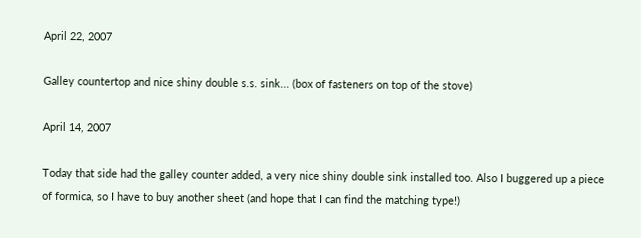April 22, 2007

Galley countertop and nice shiny double s.s. sink... (box of fasteners on top of the stove)

April 14, 2007

Today that side had the galley counter added, a very nice shiny double sink installed too. Also I buggered up a piece of formica, so I have to buy another sheet (and hope that I can find the matching type!)